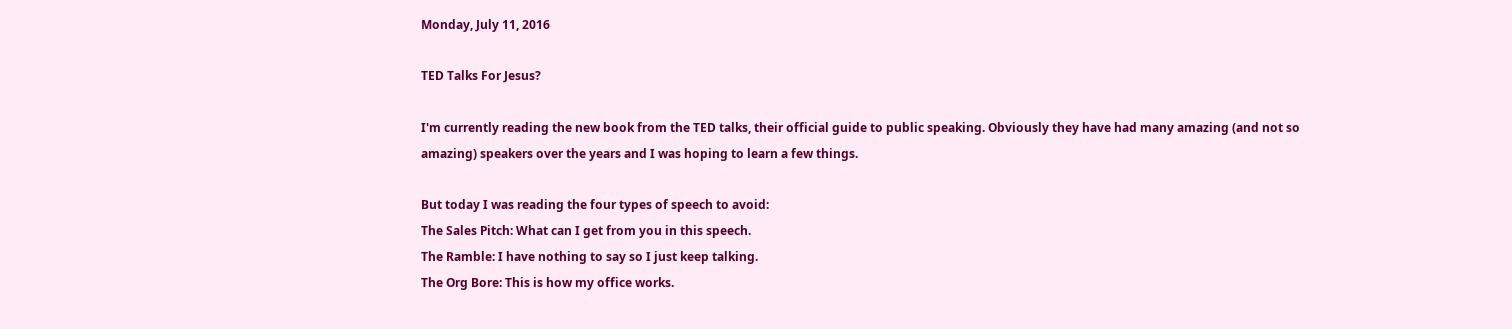Monday, July 11, 2016

TED Talks For Jesus?

I'm currently reading the new book from the TED talks, their official guide to public speaking. Obviously they have had many amazing (and not so amazing) speakers over the years and I was hoping to learn a few things.

But today I was reading the four types of speech to avoid:
The Sales Pitch: What can I get from you in this speech.
The Ramble: I have nothing to say so I just keep talking.
The Org Bore: This is how my office works.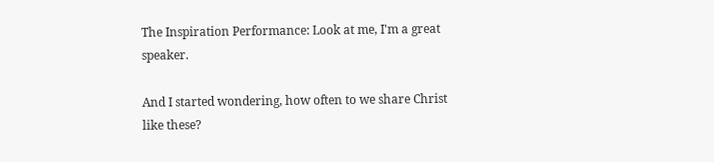The Inspiration Performance: Look at me, I'm a great speaker.

And I started wondering, how often to we share Christ like these?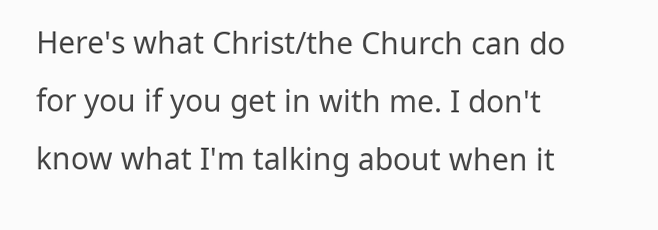Here's what Christ/the Church can do for you if you get in with me. I don't know what I'm talking about when it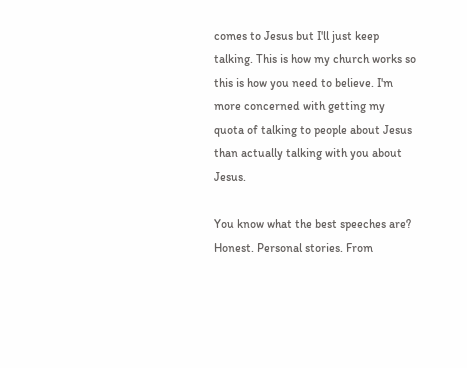comes to Jesus but I'll just keep talking. This is how my church works so this is how you need to believe. I'm more concerned with getting my quota of talking to people about Jesus than actually talking with you about Jesus.

You know what the best speeches are? Honest. Personal stories. From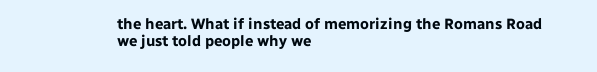the heart. What if instead of memorizing the Romans Road we just told people why we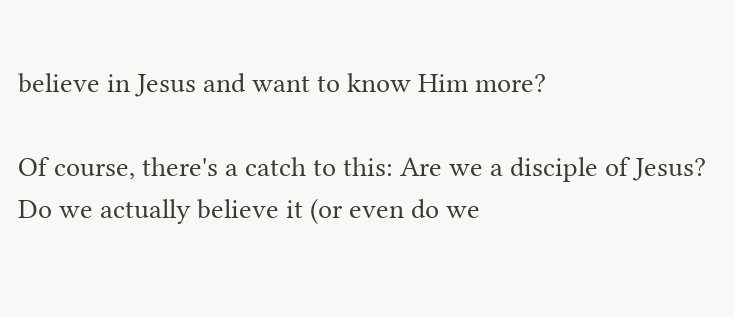believe in Jesus and want to know Him more?

Of course, there's a catch to this: Are we a disciple of Jesus? Do we actually believe it (or even do we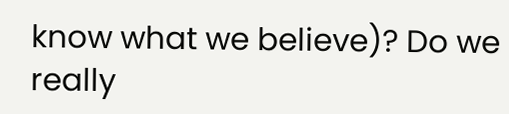know what we believe)? Do we really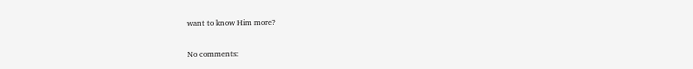want to know Him more?


No comments: